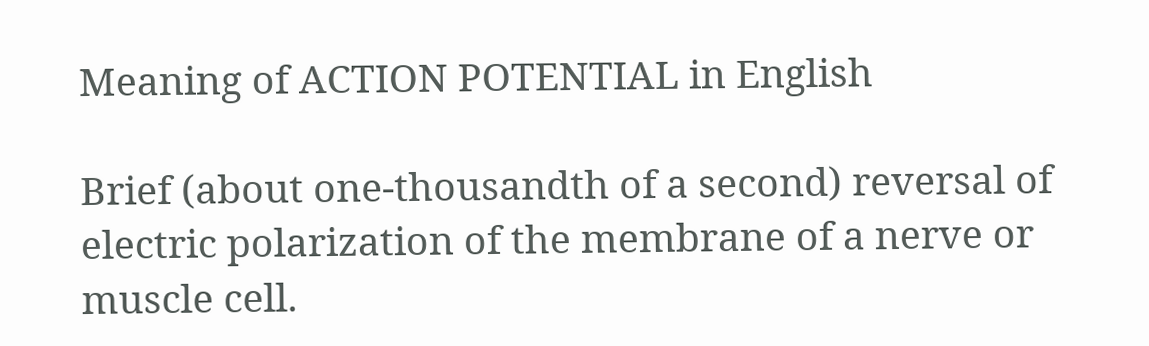Meaning of ACTION POTENTIAL in English

Brief (about one-thousandth of a second) reversal of electric polarization of the membrane of a nerve or muscle cell.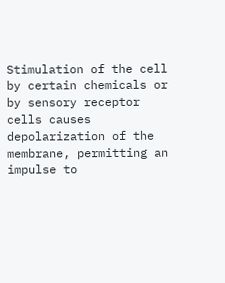Stimulation of the cell by certain chemicals or by sensory receptor cells causes depolarization of the membrane, permitting an impulse to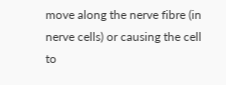move along the nerve fibre (in nerve cells) or causing the cell to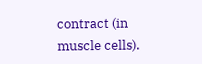contract (in muscle cells).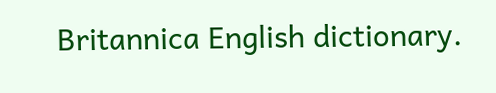Britannica English dictionary.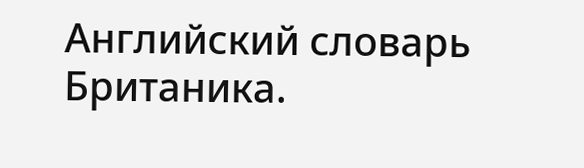Английский словарь Британика.